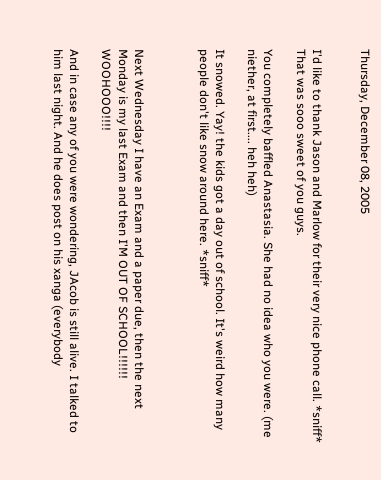Thursday, December 08, 2005


I'd like to thank Jason and Marlow for their very nice phone call. *sniff* That was sooo sweet of you guys.

You completely baffled Anastasia. She had no idea who you were. (me niether, at first.... heh heh)

It snowed. Yay! the kids got a day out of school. It's weird how many people don't like snow around here. *sniff*



Next Wednesday I have an Exam and a paper due, then the next Monday is my last Exam and then I'M OUT OF SCHOOL!!!!!! WOOHOOO!!!!

And in case any of you were wondering, JAcob is still alive. I talked to him last night. And he does post on his xanga (everybody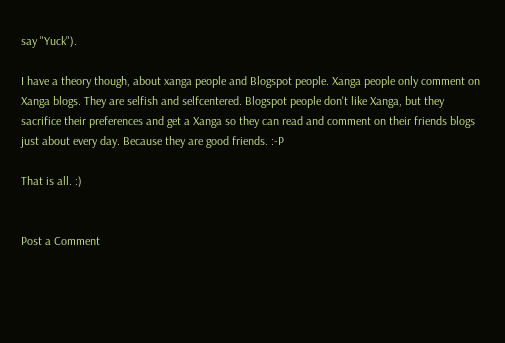say "Yuck").

I have a theory though, about xanga people and Blogspot people. Xanga people only comment on Xanga blogs. They are selfish and selfcentered. Blogspot people don't like Xanga, but they sacrifice their preferences and get a Xanga so they can read and comment on their friends blogs just about every day. Because they are good friends. :-P

That is all. :)


Post a Comment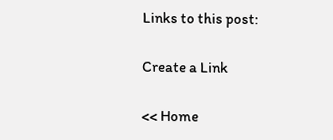Links to this post:

Create a Link

<< Home